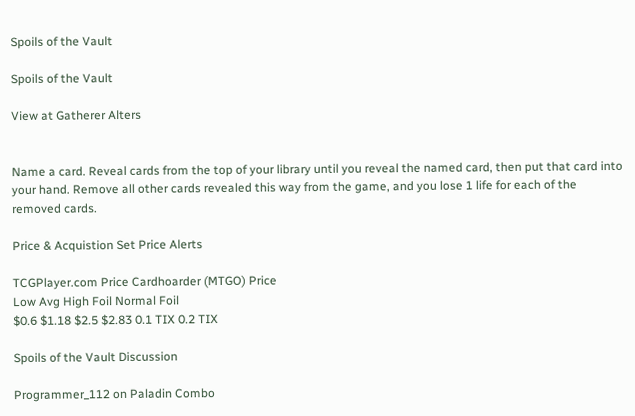Spoils of the Vault

Spoils of the Vault

View at Gatherer Alters


Name a card. Reveal cards from the top of your library until you reveal the named card, then put that card into your hand. Remove all other cards revealed this way from the game, and you lose 1 life for each of the removed cards.

Price & Acquistion Set Price Alerts

TCGPlayer.com Price Cardhoarder (MTGO) Price
Low Avg High Foil Normal Foil
$0.6 $1.18 $2.5 $2.83 0.1 TIX 0.2 TIX

Spoils of the Vault Discussion

Programmer_112 on Paladin Combo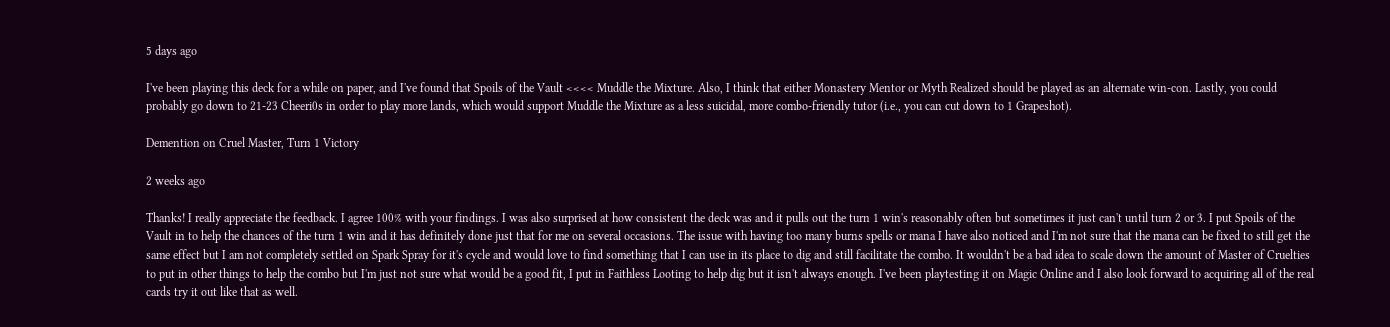5 days ago

I've been playing this deck for a while on paper, and I've found that Spoils of the Vault <<<< Muddle the Mixture. Also, I think that either Monastery Mentor or Myth Realized should be played as an alternate win-con. Lastly, you could probably go down to 21-23 Cheeri0s in order to play more lands, which would support Muddle the Mixture as a less suicidal, more combo-friendly tutor (i.e., you can cut down to 1 Grapeshot).

Demention on Cruel Master, Turn 1 Victory

2 weeks ago

Thanks! I really appreciate the feedback. I agree 100% with your findings. I was also surprised at how consistent the deck was and it pulls out the turn 1 win's reasonably often but sometimes it just can't until turn 2 or 3. I put Spoils of the Vault in to help the chances of the turn 1 win and it has definitely done just that for me on several occasions. The issue with having too many burns spells or mana I have also noticed and I'm not sure that the mana can be fixed to still get the same effect but I am not completely settled on Spark Spray for it's cycle and would love to find something that I can use in its place to dig and still facilitate the combo. It wouldn't be a bad idea to scale down the amount of Master of Cruelties to put in other things to help the combo but I'm just not sure what would be a good fit, I put in Faithless Looting to help dig but it isn't always enough. I've been playtesting it on Magic Online and I also look forward to acquiring all of the real cards try it out like that as well.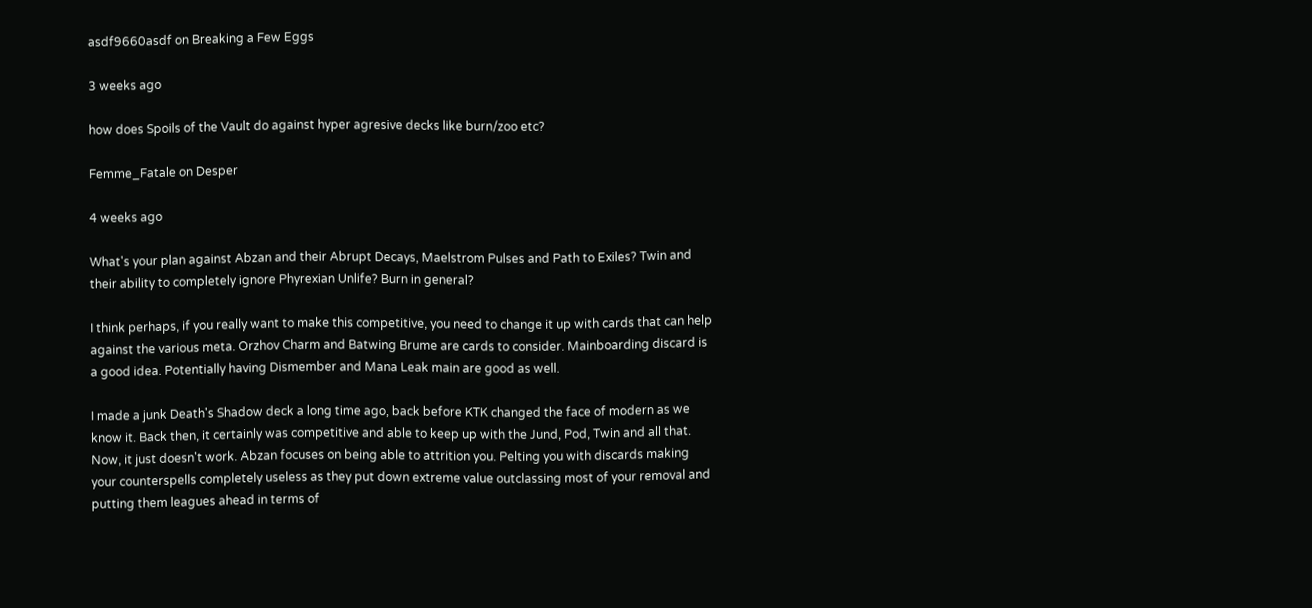asdf9660asdf on Breaking a Few Eggs

3 weeks ago

how does Spoils of the Vault do against hyper agresive decks like burn/zoo etc?

Femme_Fatale on Desper

4 weeks ago

What's your plan against Abzan and their Abrupt Decays, Maelstrom Pulses and Path to Exiles? Twin and their ability to completely ignore Phyrexian Unlife? Burn in general?

I think perhaps, if you really want to make this competitive, you need to change it up with cards that can help against the various meta. Orzhov Charm and Batwing Brume are cards to consider. Mainboarding discard is a good idea. Potentially having Dismember and Mana Leak main are good as well.

I made a junk Death's Shadow deck a long time ago, back before KTK changed the face of modern as we know it. Back then, it certainly was competitive and able to keep up with the Jund, Pod, Twin and all that. Now, it just doesn't work. Abzan focuses on being able to attrition you. Pelting you with discards making your counterspells completely useless as they put down extreme value outclassing most of your removal and putting them leagues ahead in terms of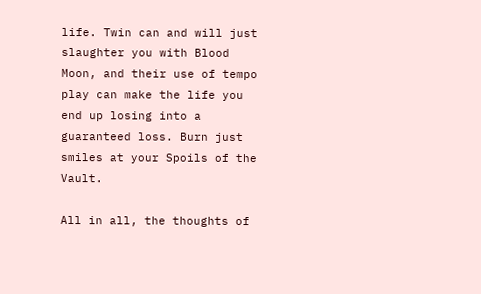life. Twin can and will just slaughter you with Blood Moon, and their use of tempo play can make the life you end up losing into a guaranteed loss. Burn just smiles at your Spoils of the Vault.

All in all, the thoughts of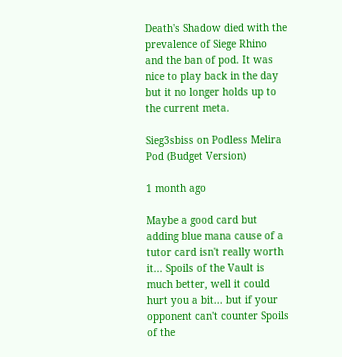Death's Shadow died with the prevalence of Siege Rhino and the ban of pod. It was nice to play back in the day but it no longer holds up to the current meta.

Sieg3sbiss on Podless Melira Pod (Budget Version)

1 month ago

Maybe a good card but adding blue mana cause of a tutor card isn't really worth it... Spoils of the Vault is much better, well it could hurt you a bit... but if your opponent can't counter Spoils of the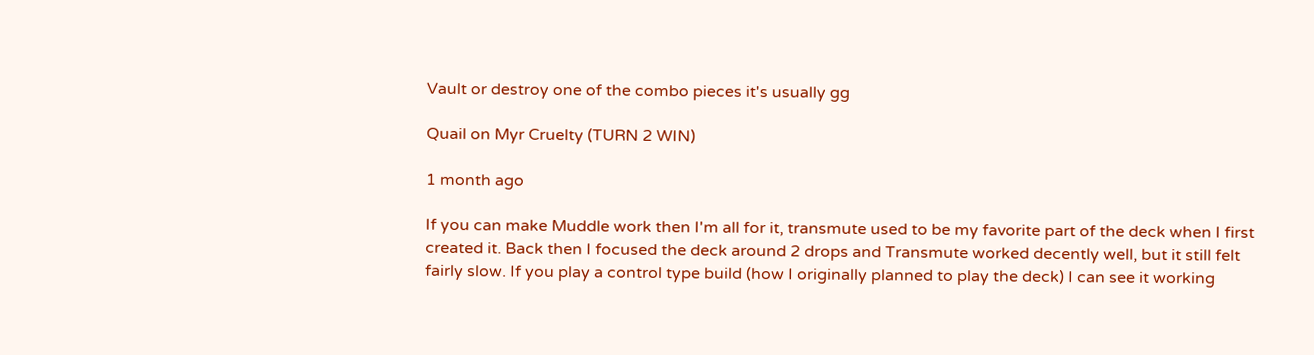Vault or destroy one of the combo pieces it's usually gg

Quail on Myr Cruelty (TURN 2 WIN)

1 month ago

If you can make Muddle work then I'm all for it, transmute used to be my favorite part of the deck when I first created it. Back then I focused the deck around 2 drops and Transmute worked decently well, but it still felt fairly slow. If you play a control type build (how I originally planned to play the deck) I can see it working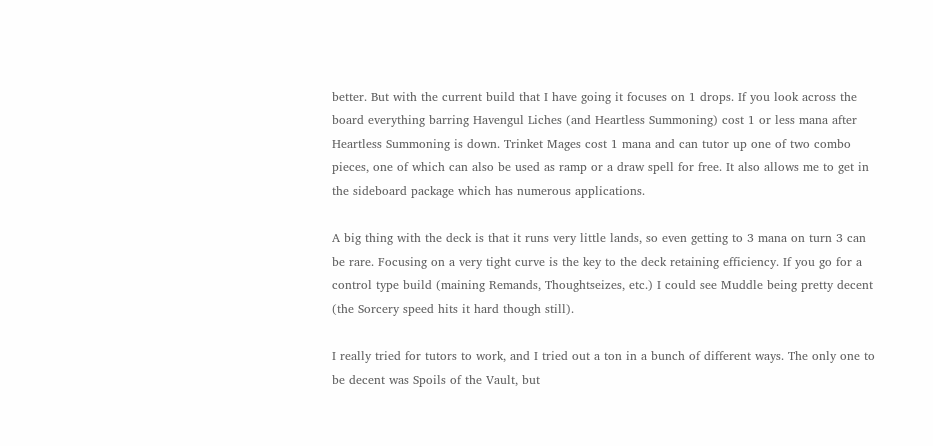better. But with the current build that I have going it focuses on 1 drops. If you look across the board everything barring Havengul Liches (and Heartless Summoning) cost 1 or less mana after Heartless Summoning is down. Trinket Mages cost 1 mana and can tutor up one of two combo pieces, one of which can also be used as ramp or a draw spell for free. It also allows me to get in the sideboard package which has numerous applications.

A big thing with the deck is that it runs very little lands, so even getting to 3 mana on turn 3 can be rare. Focusing on a very tight curve is the key to the deck retaining efficiency. If you go for a control type build (maining Remands, Thoughtseizes, etc.) I could see Muddle being pretty decent (the Sorcery speed hits it hard though still).

I really tried for tutors to work, and I tried out a ton in a bunch of different ways. The only one to be decent was Spoils of the Vault, but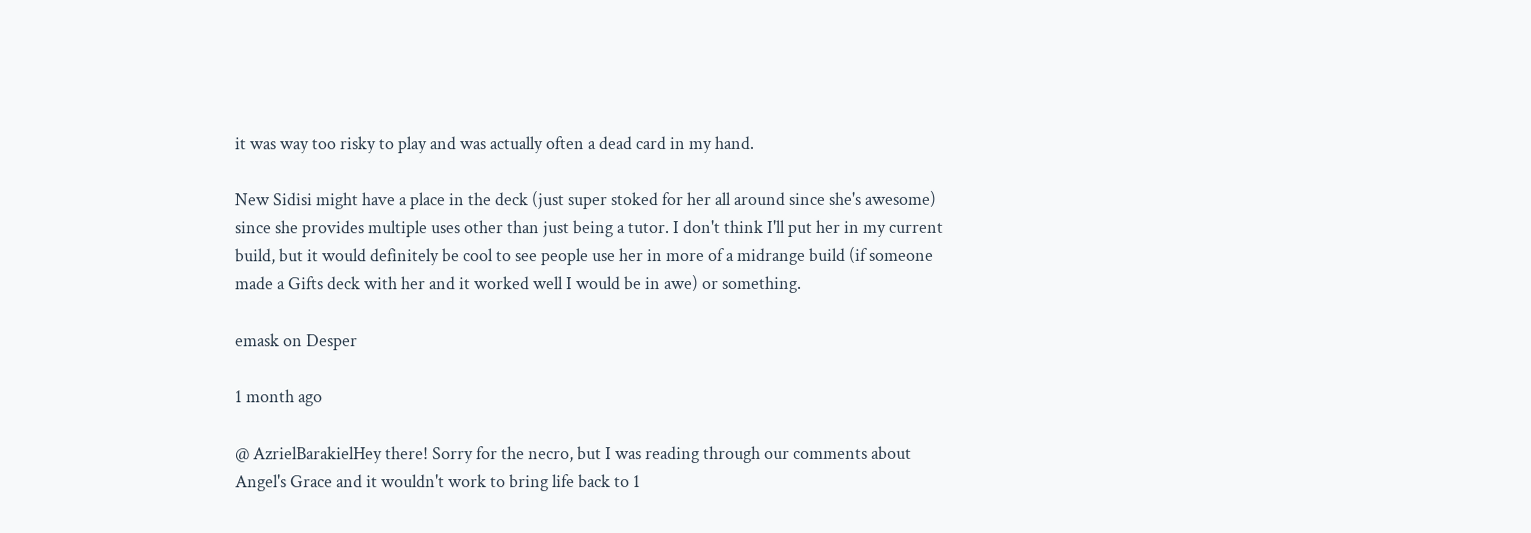it was way too risky to play and was actually often a dead card in my hand.

New Sidisi might have a place in the deck (just super stoked for her all around since she's awesome) since she provides multiple uses other than just being a tutor. I don't think I'll put her in my current build, but it would definitely be cool to see people use her in more of a midrange build (if someone made a Gifts deck with her and it worked well I would be in awe) or something.

emask on Desper

1 month ago

@ AzrielBarakielHey there! Sorry for the necro, but I was reading through our comments about Angel's Grace and it wouldn't work to bring life back to 1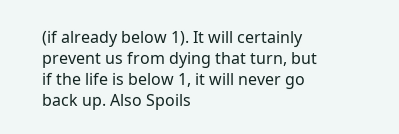(if already below 1). It will certainly prevent us from dying that turn, but if the life is below 1, it will never go back up. Also Spoils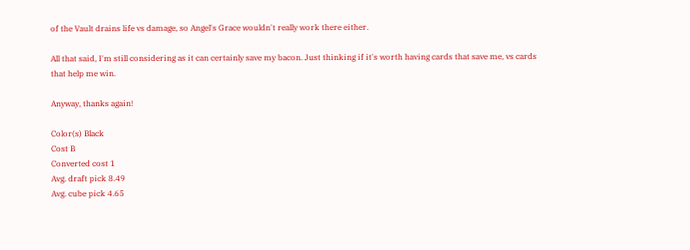of the Vault drains life vs damage, so Angel's Grace wouldn't really work there either.

All that said, I'm still considering as it can certainly save my bacon. Just thinking if it's worth having cards that save me, vs cards that help me win.

Anyway, thanks again!

Color(s) Black
Cost B
Converted cost 1
Avg. draft pick 8.49
Avg. cube pick 4.65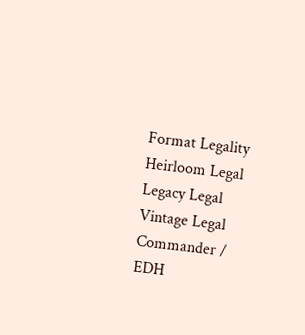Format Legality
Heirloom Legal
Legacy Legal
Vintage Legal
Commander / EDH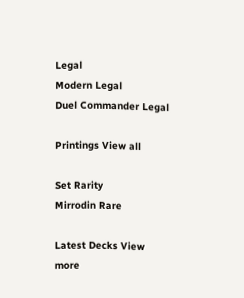Legal
Modern Legal
Duel Commander Legal

Printings View all

Set Rarity
Mirrodin Rare

Latest Decks View more